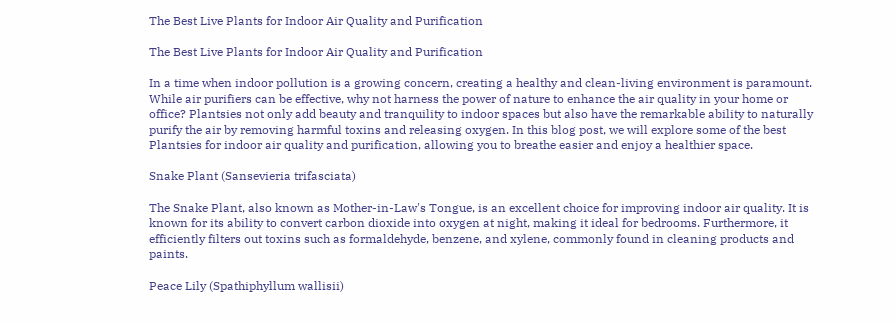The Best Live Plants for Indoor Air Quality and Purification

The Best Live Plants for Indoor Air Quality and Purification

In a time when indoor pollution is a growing concern, creating a healthy and clean-living environment is paramount. While air purifiers can be effective, why not harness the power of nature to enhance the air quality in your home or office? Plantsies not only add beauty and tranquility to indoor spaces but also have the remarkable ability to naturally purify the air by removing harmful toxins and releasing oxygen. In this blog post, we will explore some of the best Plantsies for indoor air quality and purification, allowing you to breathe easier and enjoy a healthier space.

Snake Plant (Sansevieria trifasciata)

The Snake Plant, also known as Mother-in-Law's Tongue, is an excellent choice for improving indoor air quality. It is known for its ability to convert carbon dioxide into oxygen at night, making it ideal for bedrooms. Furthermore, it efficiently filters out toxins such as formaldehyde, benzene, and xylene, commonly found in cleaning products and paints.

Peace Lily (Spathiphyllum wallisii)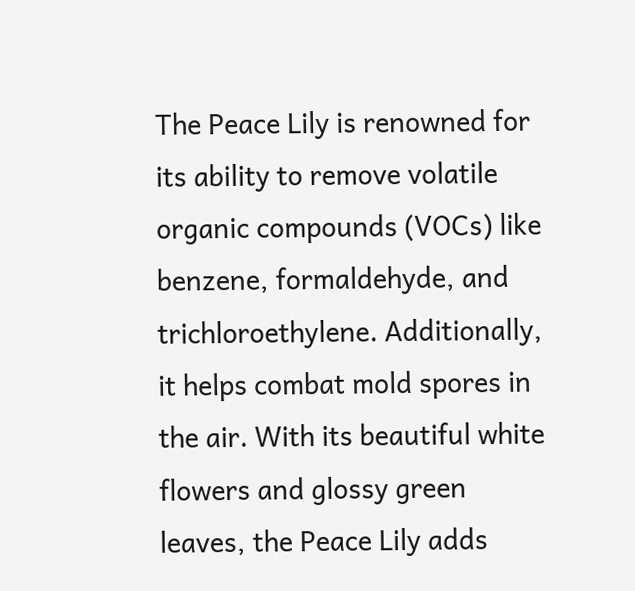The Peace Lily is renowned for its ability to remove volatile organic compounds (VOCs) like benzene, formaldehyde, and trichloroethylene. Additionally, it helps combat mold spores in the air. With its beautiful white flowers and glossy green leaves, the Peace Lily adds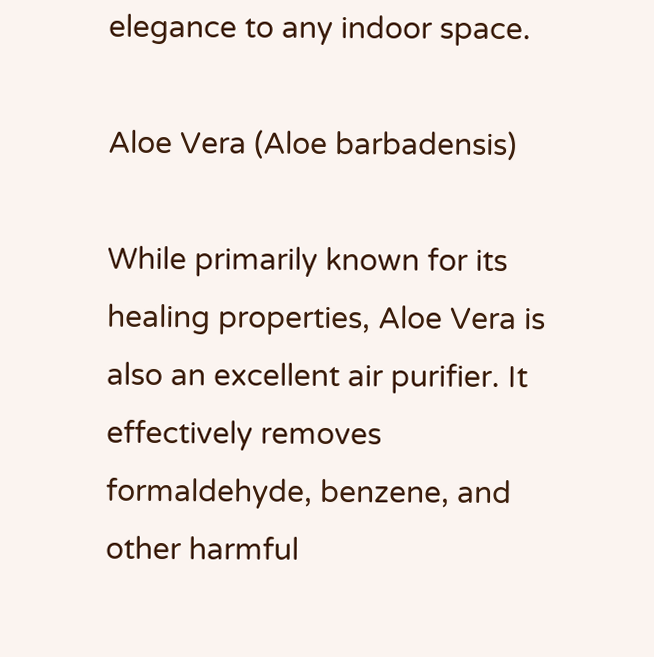elegance to any indoor space.

Aloe Vera (Aloe barbadensis)

While primarily known for its healing properties, Aloe Vera is also an excellent air purifier. It effectively removes formaldehyde, benzene, and other harmful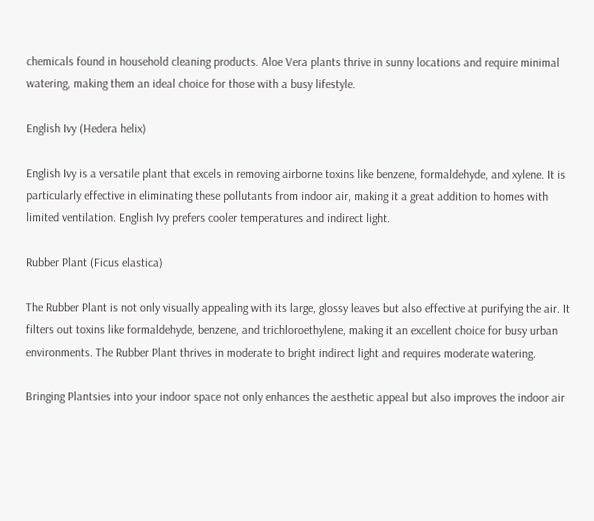chemicals found in household cleaning products. Aloe Vera plants thrive in sunny locations and require minimal watering, making them an ideal choice for those with a busy lifestyle.

English Ivy (Hedera helix)

English Ivy is a versatile plant that excels in removing airborne toxins like benzene, formaldehyde, and xylene. It is particularly effective in eliminating these pollutants from indoor air, making it a great addition to homes with limited ventilation. English Ivy prefers cooler temperatures and indirect light.

Rubber Plant (Ficus elastica)

The Rubber Plant is not only visually appealing with its large, glossy leaves but also effective at purifying the air. It filters out toxins like formaldehyde, benzene, and trichloroethylene, making it an excellent choice for busy urban environments. The Rubber Plant thrives in moderate to bright indirect light and requires moderate watering.

Bringing Plantsies into your indoor space not only enhances the aesthetic appeal but also improves the indoor air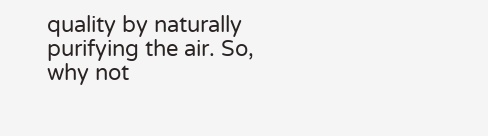quality by naturally purifying the air. So, why not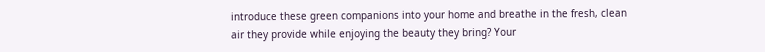introduce these green companions into your home and breathe in the fresh, clean air they provide while enjoying the beauty they bring? Your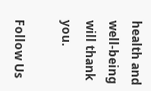health and well-being will thank you.

Follow Us